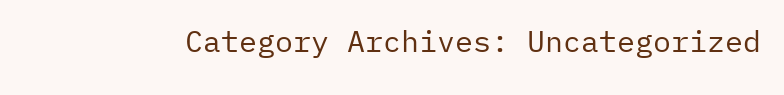Category Archives: Uncategorized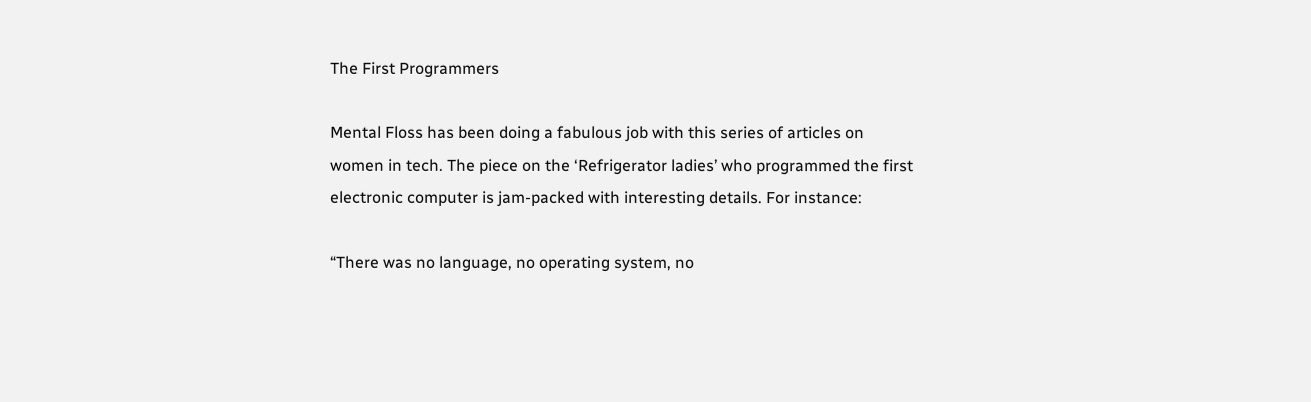The First Programmers

Mental Floss has been doing a fabulous job with this series of articles on women in tech. The piece on the ‘Refrigerator ladies’ who programmed the first electronic computer is jam-packed with interesting details. For instance:

“There was no language, no operating system, no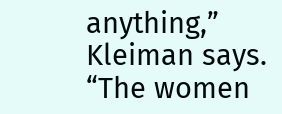anything,” Kleiman says. “The women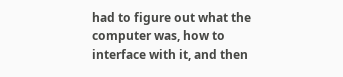had to figure out what the computer was, how to interface with it, and then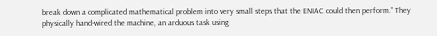break down a complicated mathematical problem into very small steps that the ENIAC could then perform.” They physically hand-wired the machine, an arduous task using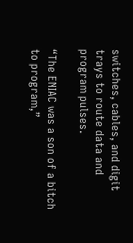switches, cables, and digit trays to route data and program pulses.

“The ENIAC was a son of a bitch to program,”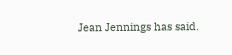Jean Jennings has said.